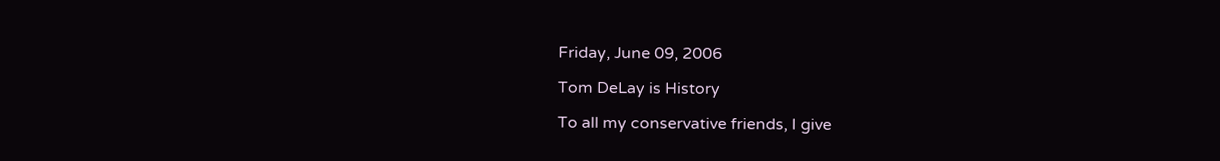Friday, June 09, 2006

Tom DeLay is History

To all my conservative friends, I give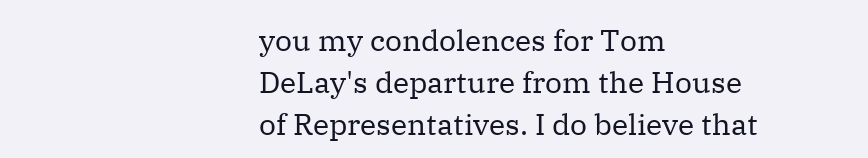you my condolences for Tom DeLay's departure from the House of Representatives. I do believe that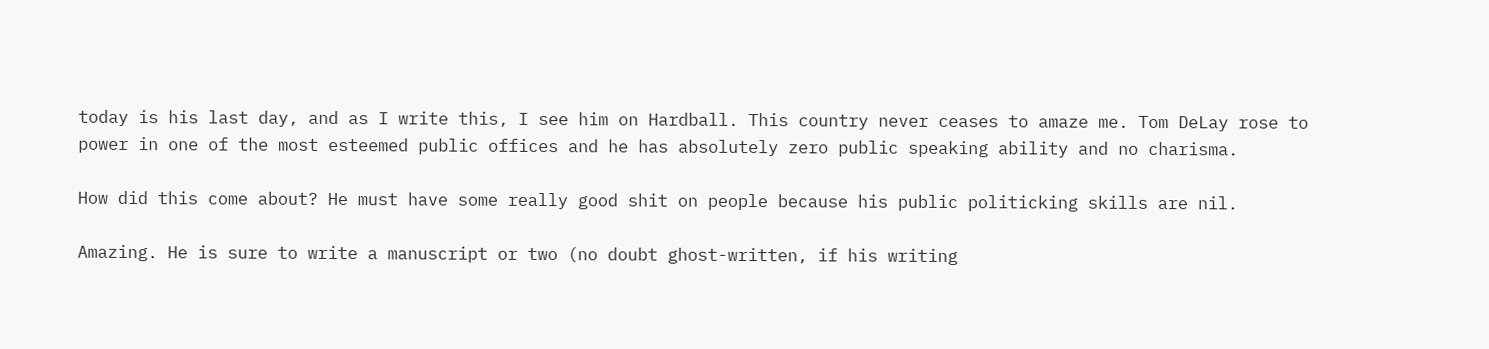today is his last day, and as I write this, I see him on Hardball. This country never ceases to amaze me. Tom DeLay rose to power in one of the most esteemed public offices and he has absolutely zero public speaking ability and no charisma.

How did this come about? He must have some really good shit on people because his public politicking skills are nil.

Amazing. He is sure to write a manuscript or two (no doubt ghost-written, if his writing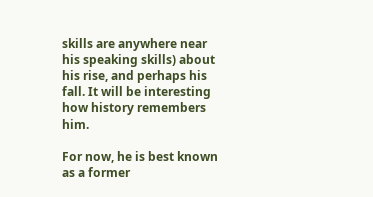skills are anywhere near his speaking skills) about his rise, and perhaps his fall. It will be interesting how history remembers him.

For now, he is best known as a former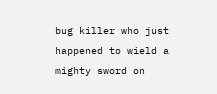bug killer who just happened to wield a mighty sword on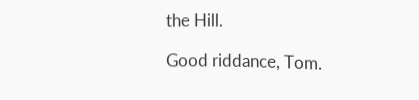the Hill.

Good riddance, Tom.